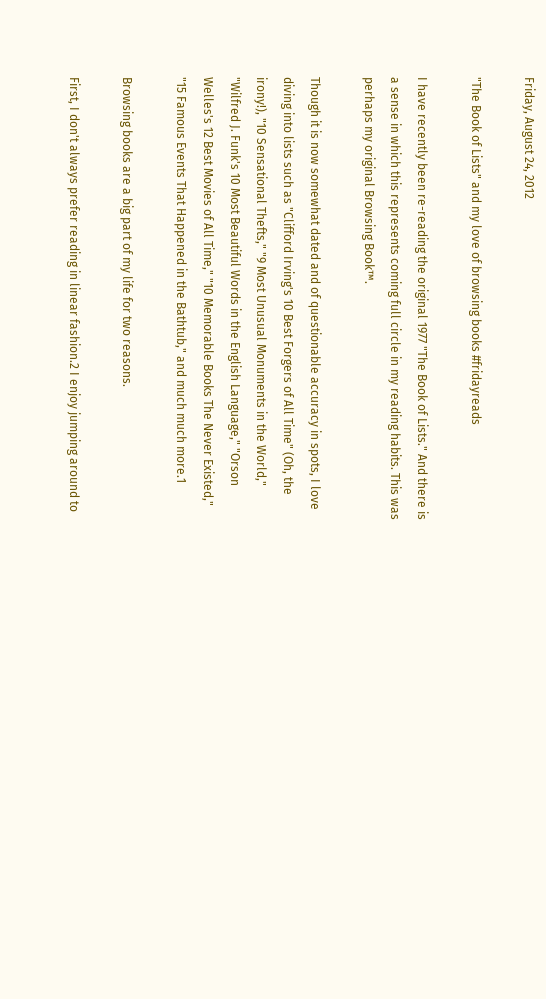Friday, August 24, 2012

"The Book of Lists" and my love of browsing books #fridayreads

I have recently been re-reading the original 1977 "The Book of Lists." And there is a sense in which this represents coming full circle in my reading habits. This was perhaps my original Browsing Book™.

Though it is now somewhat dated and of questionable accuracy in spots, I love diving into lists such as "Clifford Irving's 10 Best Forgers of All Time" (Oh, the irony!), "10 Sensational Thefts," "9 Most Unusual Monuments in the World," "Wilfred J. Funk's 10 Most Beautiful Words in the English Language," "Orson Welles's 12 Best Movies of All Time," "10 Memorable Books The Never Existed," "15 Famous Events That Happened in the Bathtub," and much much more.1

Browsing books are a big part of my life for two reasons.

First, I don't always prefer reading in linear fashion.2 I enjoy jumping around to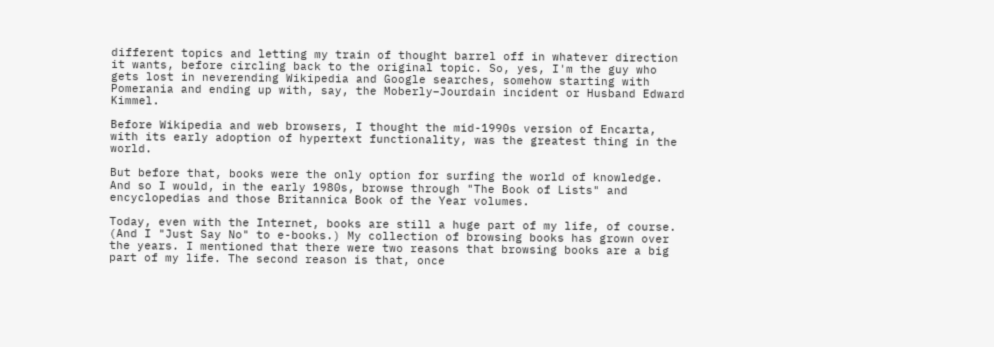different topics and letting my train of thought barrel off in whatever direction it wants, before circling back to the original topic. So, yes, I'm the guy who gets lost in neverending Wikipedia and Google searches, somehow starting with Pomerania and ending up with, say, the Moberly–Jourdain incident or Husband Edward Kimmel.

Before Wikipedia and web browsers, I thought the mid-1990s version of Encarta, with its early adoption of hypertext functionality, was the greatest thing in the world.

But before that, books were the only option for surfing the world of knowledge. And so I would, in the early 1980s, browse through "The Book of Lists" and encyclopedias and those Britannica Book of the Year volumes.

Today, even with the Internet, books are still a huge part of my life, of course. (And I "Just Say No" to e-books.) My collection of browsing books has grown over the years. I mentioned that there were two reasons that browsing books are a big part of my life. The second reason is that, once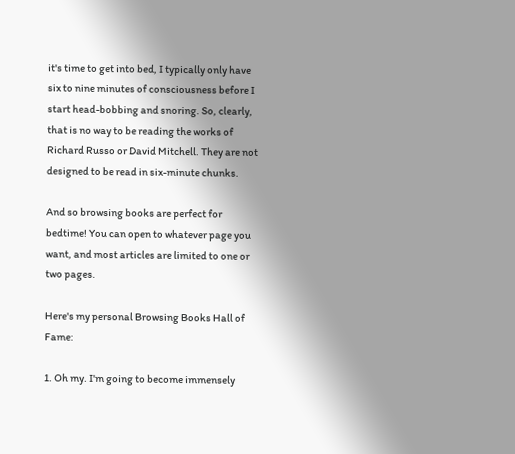it's time to get into bed, I typically only have six to nine minutes of consciousness before I start head-bobbing and snoring. So, clearly, that is no way to be reading the works of Richard Russo or David Mitchell. They are not designed to be read in six-minute chunks.

And so browsing books are perfect for bedtime! You can open to whatever page you want, and most articles are limited to one or two pages.

Here's my personal Browsing Books Hall of Fame:

1. Oh my. I'm going to become immensely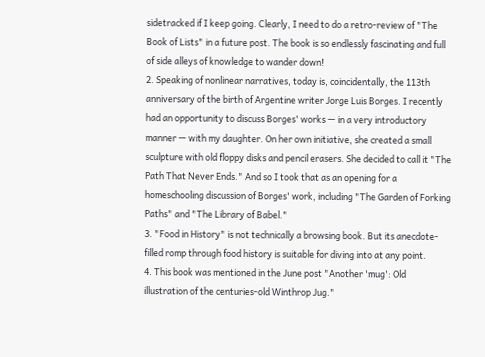sidetracked if I keep going. Clearly, I need to do a retro-review of "The Book of Lists" in a future post. The book is so endlessly fascinating and full of side alleys of knowledge to wander down!
2. Speaking of nonlinear narratives, today is, coincidentally, the 113th anniversary of the birth of Argentine writer Jorge Luis Borges. I recently had an opportunity to discuss Borges' works — in a very introductory manner — with my daughter. On her own initiative, she created a small sculpture with old floppy disks and pencil erasers. She decided to call it "The Path That Never Ends." And so I took that as an opening for a homeschooling discussion of Borges' work, including "The Garden of Forking Paths" and "The Library of Babel."
3. "Food in History" is not technically a browsing book. But its anecdote-filled romp through food history is suitable for diving into at any point.
4. This book was mentioned in the June post "Another 'mug': Old illustration of the centuries-old Winthrop Jug."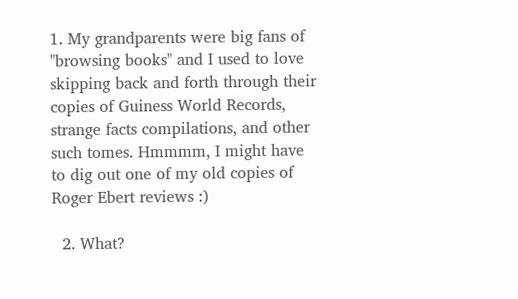1. My grandparents were big fans of "browsing books" and I used to love skipping back and forth through their copies of Guiness World Records, strange facts compilations, and other such tomes. Hmmmm, I might have to dig out one of my old copies of Roger Ebert reviews :)

  2. What?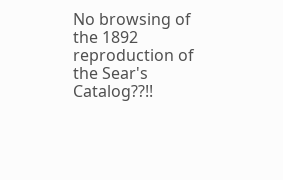No browsing of the 1892 reproduction of the Sear's Catalog??!!